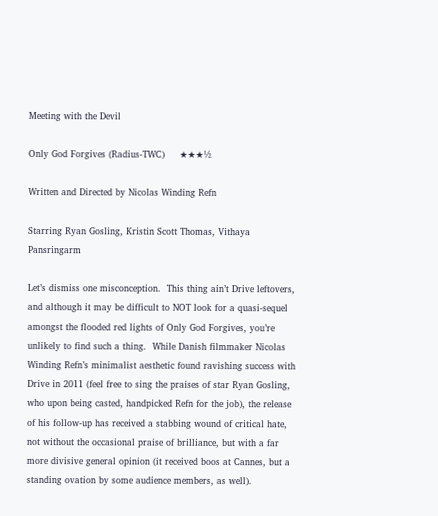Meeting with the Devil

Only God Forgives (Radius-TWC)     ★★★½

Written and Directed by Nicolas Winding Refn

Starring Ryan Gosling, Kristin Scott Thomas, Vithaya Pansringarm

Let’s dismiss one misconception.  This thing ain’t Drive leftovers, and although it may be difficult to NOT look for a quasi-sequel amongst the flooded red lights of Only God Forgives, you’re unlikely to find such a thing.  While Danish filmmaker Nicolas Winding Refn’s minimalist aesthetic found ravishing success with Drive in 2011 (feel free to sing the praises of star Ryan Gosling, who upon being casted, handpicked Refn for the job), the release of his follow-up has received a stabbing wound of critical hate, not without the occasional praise of brilliance, but with a far more divisive general opinion (it received boos at Cannes, but a standing ovation by some audience members, as well).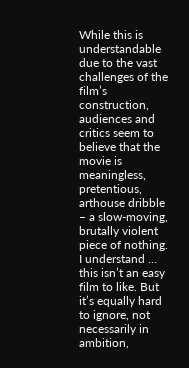While this is understandable due to the vast challenges of the film’s construction, audiences and critics seem to believe that the movie is meaningless, pretentious, arthouse dribble – a slow-moving, brutally violent piece of nothing. I understand … this isn’t an easy film to like. But it’s equally hard to ignore, not necessarily in ambition,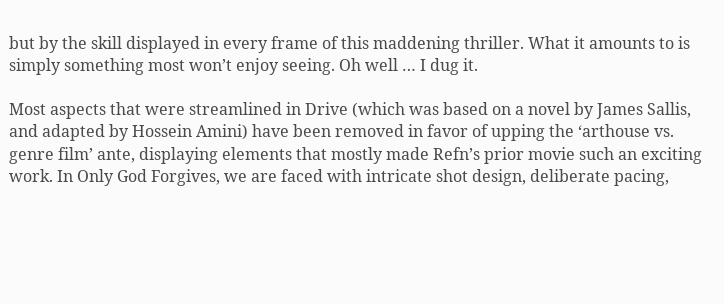but by the skill displayed in every frame of this maddening thriller. What it amounts to is simply something most won’t enjoy seeing. Oh well … I dug it.

Most aspects that were streamlined in Drive (which was based on a novel by James Sallis, and adapted by Hossein Amini) have been removed in favor of upping the ‘arthouse vs. genre film’ ante, displaying elements that mostly made Refn’s prior movie such an exciting work. In Only God Forgives, we are faced with intricate shot design, deliberate pacing,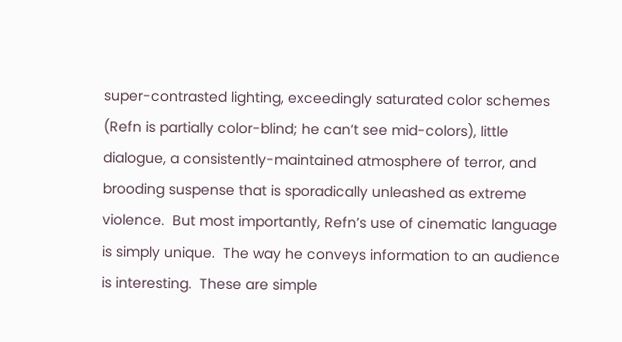super-contrasted lighting, exceedingly saturated color schemes (Refn is partially color-blind; he can’t see mid-colors), little dialogue, a consistently-maintained atmosphere of terror, and brooding suspense that is sporadically unleashed as extreme violence.  But most importantly, Refn’s use of cinematic language is simply unique.  The way he conveys information to an audience is interesting.  These are simple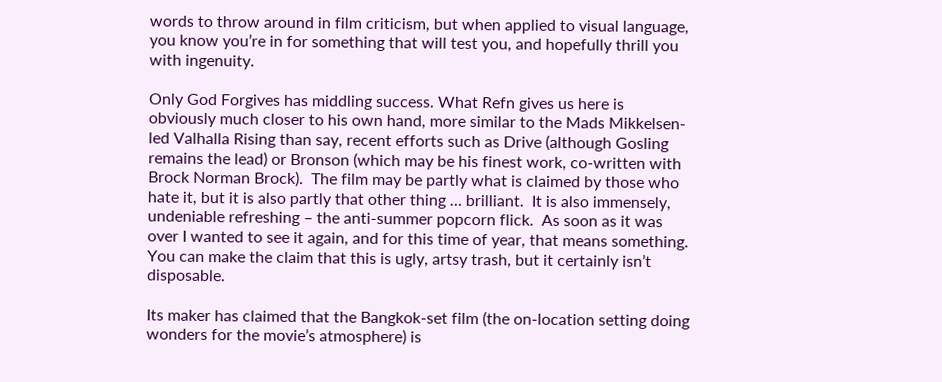words to throw around in film criticism, but when applied to visual language, you know you’re in for something that will test you, and hopefully thrill you with ingenuity.

Only God Forgives has middling success. What Refn gives us here is obviously much closer to his own hand, more similar to the Mads Mikkelsen-led Valhalla Rising than say, recent efforts such as Drive (although Gosling remains the lead) or Bronson (which may be his finest work, co-written with Brock Norman Brock).  The film may be partly what is claimed by those who hate it, but it is also partly that other thing … brilliant.  It is also immensely, undeniable refreshing – the anti-summer popcorn flick.  As soon as it was over I wanted to see it again, and for this time of year, that means something.  You can make the claim that this is ugly, artsy trash, but it certainly isn’t disposable.

Its maker has claimed that the Bangkok-set film (the on-location setting doing wonders for the movie’s atmosphere) is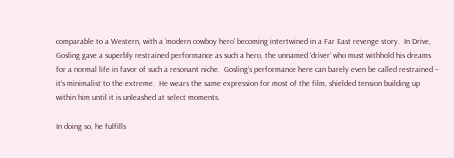comparable to a Western, with a ‘modern cowboy hero’ becoming intertwined in a Far East revenge story.  In Drive, Gosling gave a superbly restrained performance as such a hero, the unnamed ‘driver’ who must withhold his dreams for a normal life in favor of such a resonant niche.  Gosling’s performance here can barely even be called restrained – it’s minimalist to the extreme.  He wears the same expression for most of the film, shielded tension building up within him until it is unleashed at select moments.

In doing so, he fulfills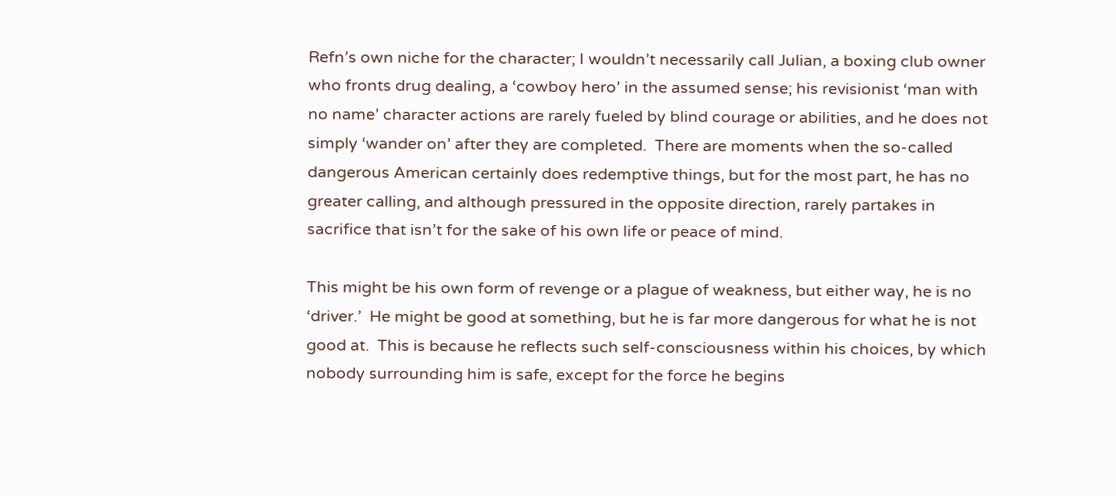Refn’s own niche for the character; I wouldn’t necessarily call Julian, a boxing club owner who fronts drug dealing, a ‘cowboy hero’ in the assumed sense; his revisionist ‘man with no name’ character actions are rarely fueled by blind courage or abilities, and he does not simply ‘wander on’ after they are completed.  There are moments when the so-called dangerous American certainly does redemptive things, but for the most part, he has no greater calling, and although pressured in the opposite direction, rarely partakes in sacrifice that isn’t for the sake of his own life or peace of mind.

This might be his own form of revenge or a plague of weakness, but either way, he is no ‘driver.’  He might be good at something, but he is far more dangerous for what he is not good at.  This is because he reflects such self-consciousness within his choices, by which nobody surrounding him is safe, except for the force he begins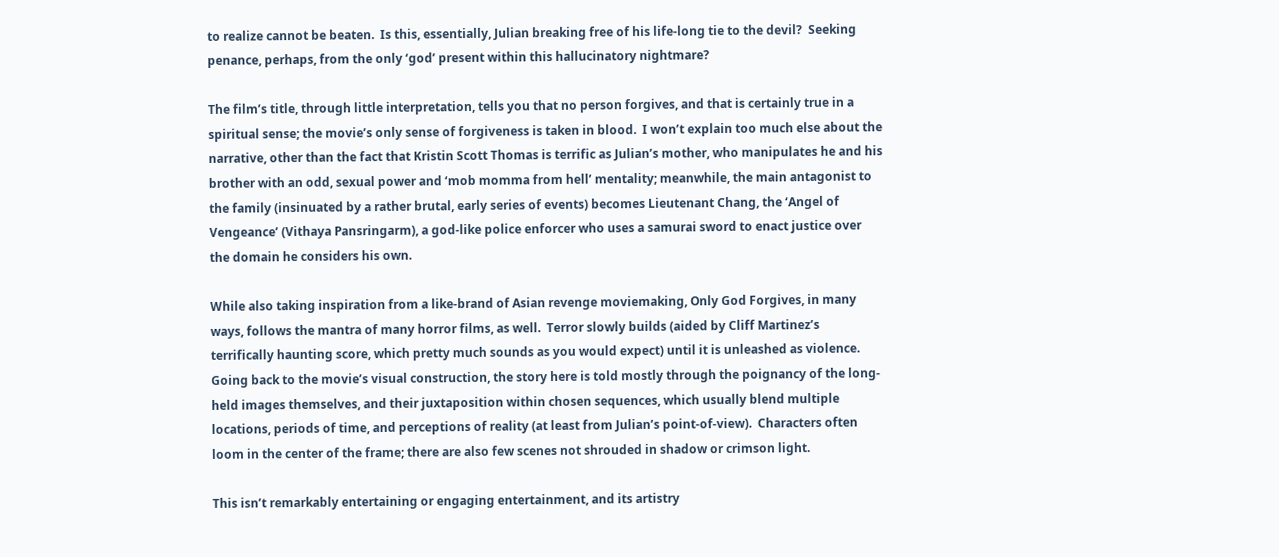to realize cannot be beaten.  Is this, essentially, Julian breaking free of his life-long tie to the devil?  Seeking penance, perhaps, from the only ‘god’ present within this hallucinatory nightmare?

The film’s title, through little interpretation, tells you that no person forgives, and that is certainly true in a spiritual sense; the movie’s only sense of forgiveness is taken in blood.  I won’t explain too much else about the narrative, other than the fact that Kristin Scott Thomas is terrific as Julian’s mother, who manipulates he and his brother with an odd, sexual power and ‘mob momma from hell’ mentality; meanwhile, the main antagonist to the family (insinuated by a rather brutal, early series of events) becomes Lieutenant Chang, the ‘Angel of Vengeance’ (Vithaya Pansringarm), a god-like police enforcer who uses a samurai sword to enact justice over the domain he considers his own.

While also taking inspiration from a like-brand of Asian revenge moviemaking, Only God Forgives, in many ways, follows the mantra of many horror films, as well.  Terror slowly builds (aided by Cliff Martinez’s terrifically haunting score, which pretty much sounds as you would expect) until it is unleashed as violence.  Going back to the movie’s visual construction, the story here is told mostly through the poignancy of the long-held images themselves, and their juxtaposition within chosen sequences, which usually blend multiple locations, periods of time, and perceptions of reality (at least from Julian’s point-of-view).  Characters often loom in the center of the frame; there are also few scenes not shrouded in shadow or crimson light.

This isn’t remarkably entertaining or engaging entertainment, and its artistry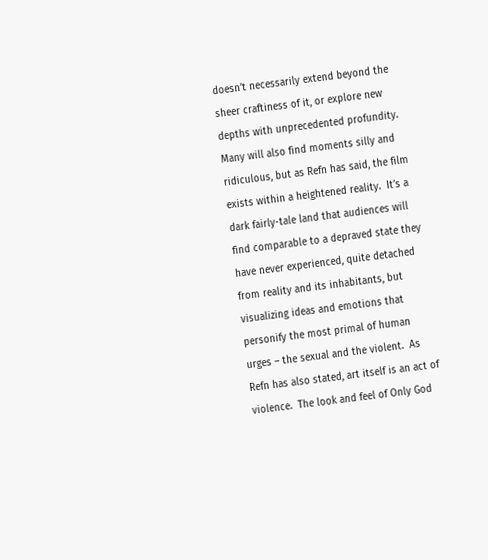doesn’t necessarily extend beyond the sheer craftiness of it, or explore new depths with unprecedented profundity.  Many will also find moments silly and ridiculous, but as Refn has said, the film exists within a heightened reality.  It’s a dark fairly-tale land that audiences will find comparable to a depraved state they have never experienced, quite detached from reality and its inhabitants, but visualizing ideas and emotions that personify the most primal of human urges – the sexual and the violent.  As Refn has also stated, art itself is an act of violence.  The look and feel of Only God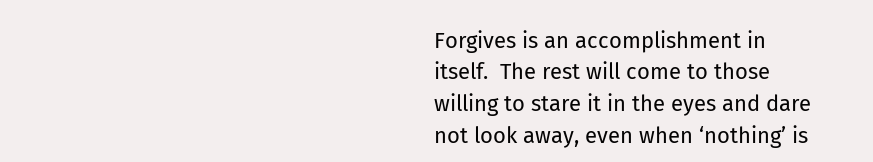Forgives is an accomplishment in itself.  The rest will come to those willing to stare it in the eyes and dare not look away, even when ‘nothing’ is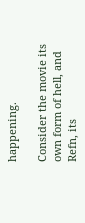happening.

Consider the movie its own form of hell, and Refn, its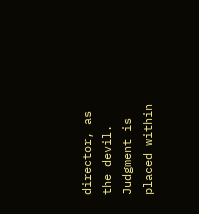director, as the devil.  Judgment is placed within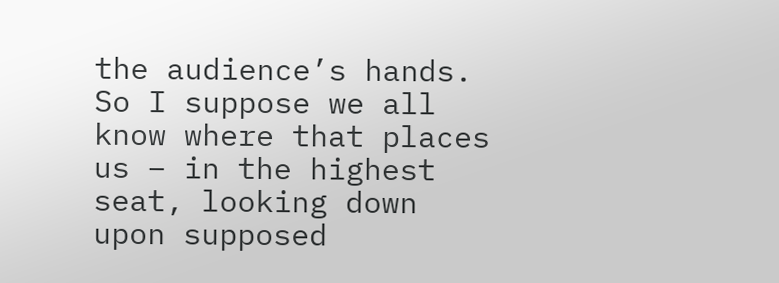the audience’s hands.  So I suppose we all know where that places us – in the highest seat, looking down upon supposed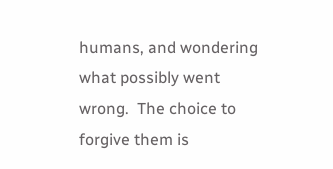humans, and wondering what possibly went wrong.  The choice to forgive them is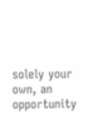solely your own, an opportunity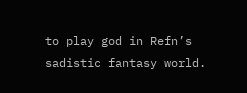to play god in Refn’s sadistic fantasy world.